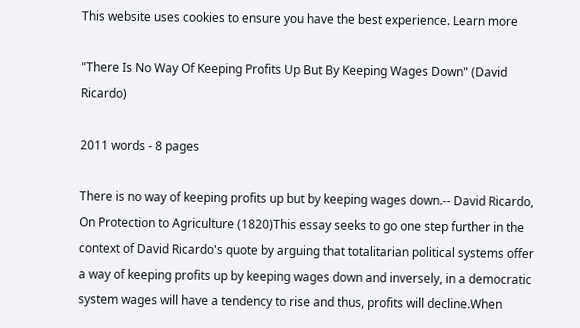This website uses cookies to ensure you have the best experience. Learn more

"There Is No Way Of Keeping Profits Up But By Keeping Wages Down" (David Ricardo)

2011 words - 8 pages

There is no way of keeping profits up but by keeping wages down.-- David Ricardo, On Protection to Agriculture (1820)This essay seeks to go one step further in the context of David Ricardo's quote by arguing that totalitarian political systems offer a way of keeping profits up by keeping wages down and inversely, in a democratic system wages will have a tendency to rise and thus, profits will decline.When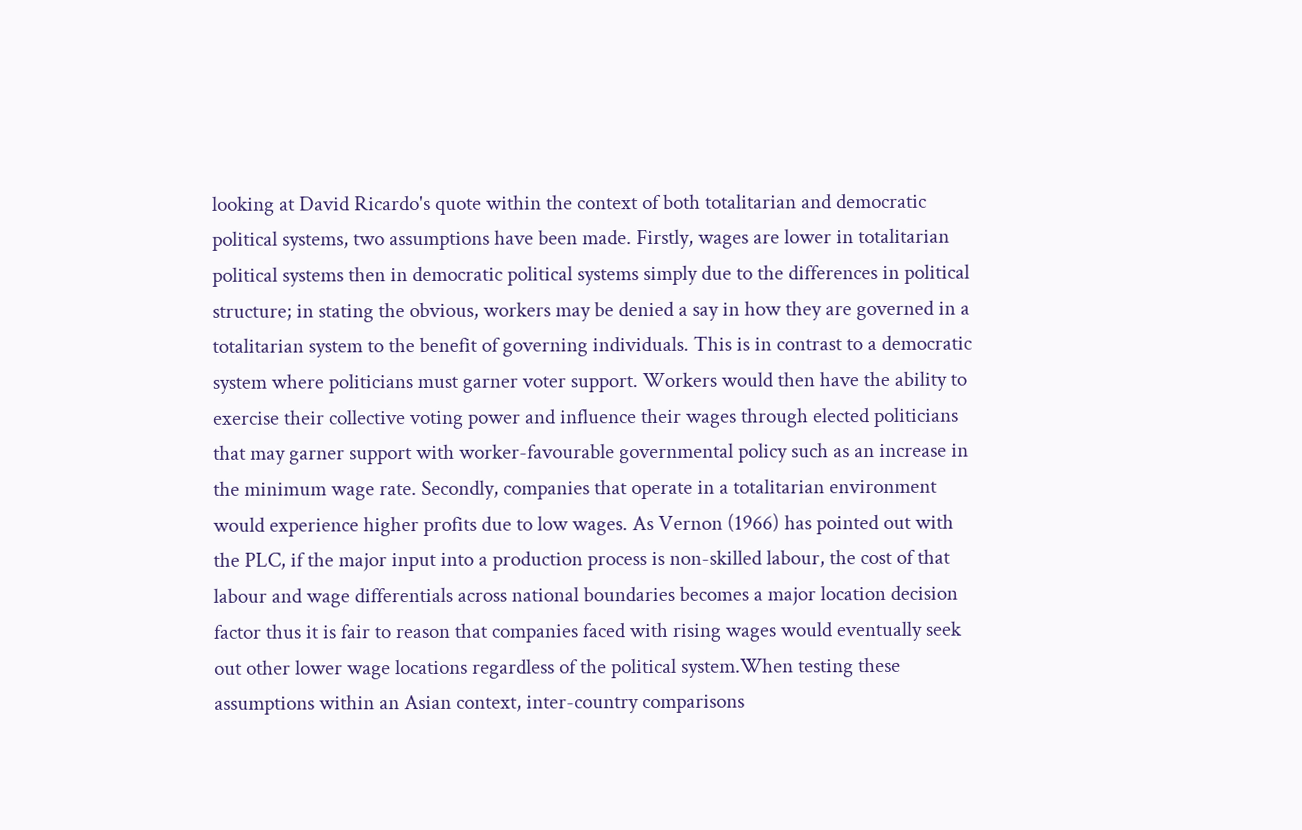looking at David Ricardo's quote within the context of both totalitarian and democratic political systems, two assumptions have been made. Firstly, wages are lower in totalitarian political systems then in democratic political systems simply due to the differences in political structure; in stating the obvious, workers may be denied a say in how they are governed in a totalitarian system to the benefit of governing individuals. This is in contrast to a democratic system where politicians must garner voter support. Workers would then have the ability to exercise their collective voting power and influence their wages through elected politicians that may garner support with worker-favourable governmental policy such as an increase in the minimum wage rate. Secondly, companies that operate in a totalitarian environment would experience higher profits due to low wages. As Vernon (1966) has pointed out with the PLC, if the major input into a production process is non-skilled labour, the cost of that labour and wage differentials across national boundaries becomes a major location decision factor thus it is fair to reason that companies faced with rising wages would eventually seek out other lower wage locations regardless of the political system.When testing these assumptions within an Asian context, inter-country comparisons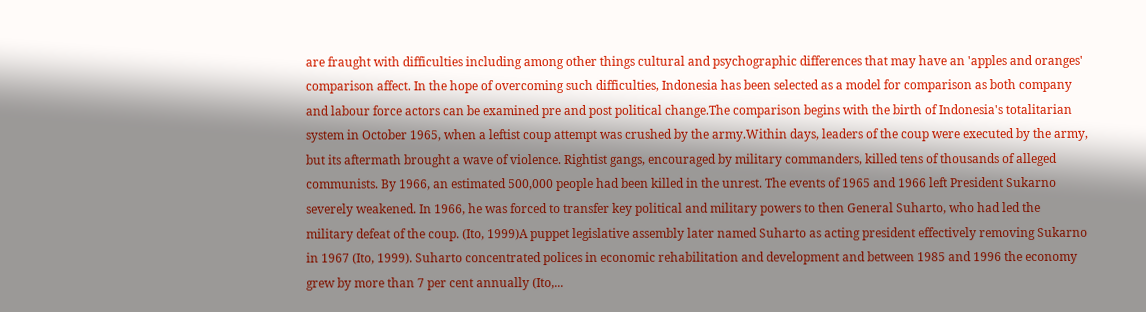are fraught with difficulties including among other things cultural and psychographic differences that may have an 'apples and oranges' comparison affect. In the hope of overcoming such difficulties, Indonesia has been selected as a model for comparison as both company and labour force actors can be examined pre and post political change.The comparison begins with the birth of Indonesia's totalitarian system in October 1965, when a leftist coup attempt was crushed by the army.Within days, leaders of the coup were executed by the army, but its aftermath brought a wave of violence. Rightist gangs, encouraged by military commanders, killed tens of thousands of alleged communists. By 1966, an estimated 500,000 people had been killed in the unrest. The events of 1965 and 1966 left President Sukarno severely weakened. In 1966, he was forced to transfer key political and military powers to then General Suharto, who had led the military defeat of the coup. (Ito, 1999)A puppet legislative assembly later named Suharto as acting president effectively removing Sukarno in 1967 (Ito, 1999). Suharto concentrated polices in economic rehabilitation and development and between 1985 and 1996 the economy grew by more than 7 per cent annually (Ito,...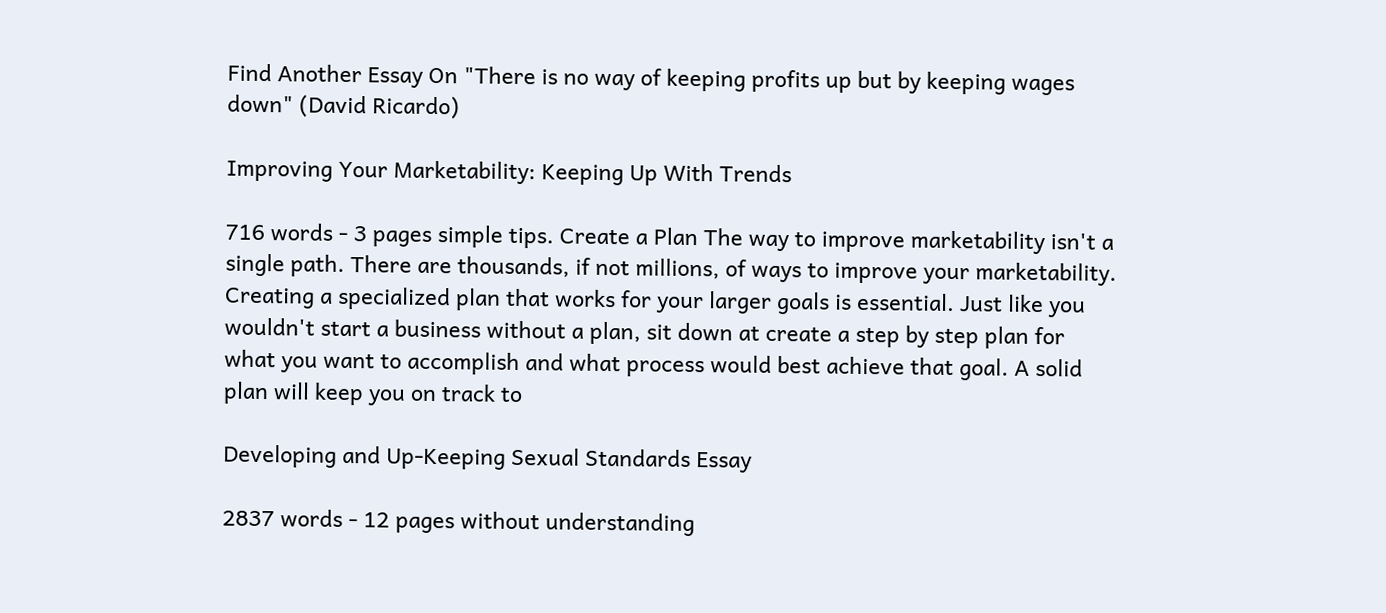Find Another Essay On "There is no way of keeping profits up but by keeping wages down" (David Ricardo)

Improving Your Marketability: Keeping Up With Trends

716 words - 3 pages simple tips. Create a Plan The way to improve marketability isn't a single path. There are thousands, if not millions, of ways to improve your marketability. Creating a specialized plan that works for your larger goals is essential. Just like you wouldn't start a business without a plan, sit down at create a step by step plan for what you want to accomplish and what process would best achieve that goal. A solid plan will keep you on track to

Developing and Up-Keeping Sexual Standards Essay

2837 words - 12 pages without understanding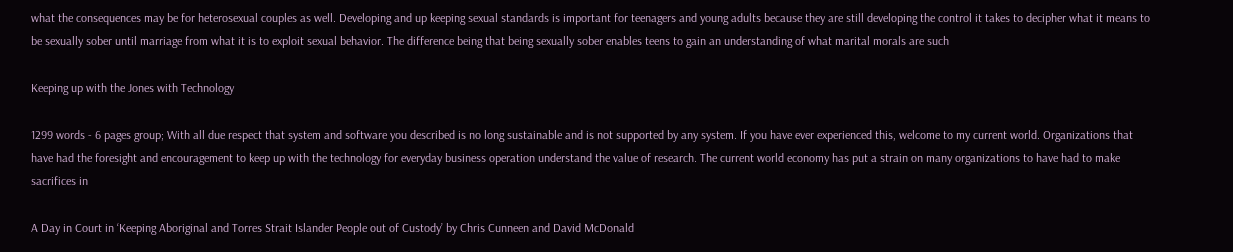what the consequences may be for heterosexual couples as well. Developing and up keeping sexual standards is important for teenagers and young adults because they are still developing the control it takes to decipher what it means to be sexually sober until marriage from what it is to exploit sexual behavior. The difference being that being sexually sober enables teens to gain an understanding of what marital morals are such

Keeping up with the Jones with Technology

1299 words - 6 pages group; With all due respect that system and software you described is no long sustainable and is not supported by any system. If you have ever experienced this, welcome to my current world. Organizations that have had the foresight and encouragement to keep up with the technology for everyday business operation understand the value of research. The current world economy has put a strain on many organizations to have had to make sacrifices in

A Day in Court in ‘Keeping Aboriginal and Torres Strait Islander People out of Custody’ by Chris Cunneen and David McDonald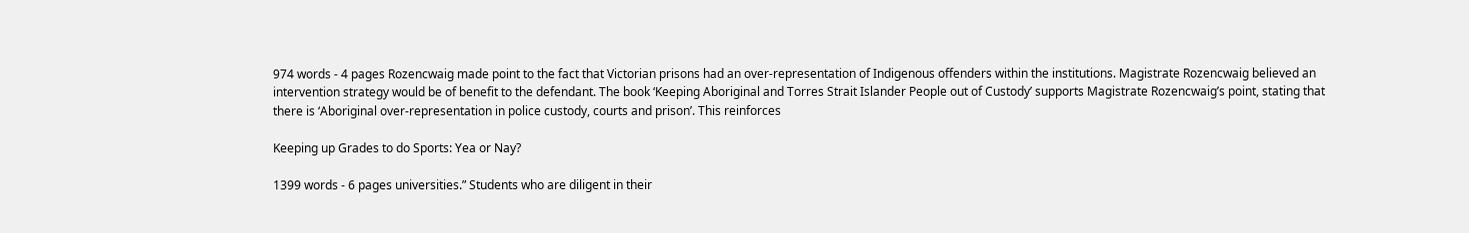974 words - 4 pages Rozencwaig made point to the fact that Victorian prisons had an over-representation of Indigenous offenders within the institutions. Magistrate Rozencwaig believed an intervention strategy would be of benefit to the defendant. The book ‘Keeping Aboriginal and Torres Strait Islander People out of Custody’ supports Magistrate Rozencwaig’s point, stating that there is ‘Aboriginal over-representation in police custody, courts and prison’. This reinforces

Keeping up Grades to do Sports: Yea or Nay?

1399 words - 6 pages universities.” Students who are diligent in their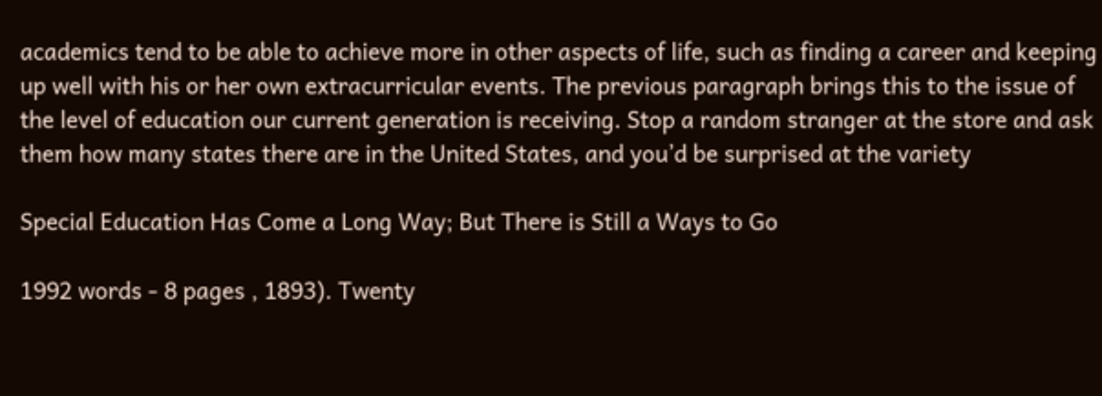academics tend to be able to achieve more in other aspects of life, such as finding a career and keeping up well with his or her own extracurricular events. The previous paragraph brings this to the issue of the level of education our current generation is receiving. Stop a random stranger at the store and ask them how many states there are in the United States, and you’d be surprised at the variety

Special Education Has Come a Long Way; But There is Still a Ways to Go

1992 words - 8 pages , 1893). Twenty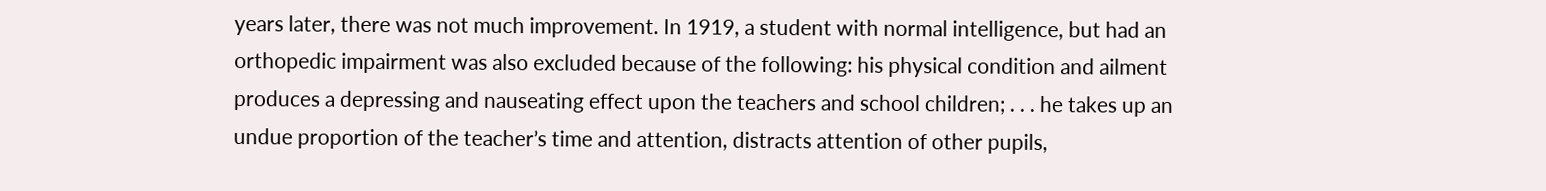years later, there was not much improvement. In 1919, a student with normal intelligence, but had an orthopedic impairment was also excluded because of the following: his physical condition and ailment produces a depressing and nauseating effect upon the teachers and school children; . . . he takes up an undue proportion of the teacher’s time and attention, distracts attention of other pupils,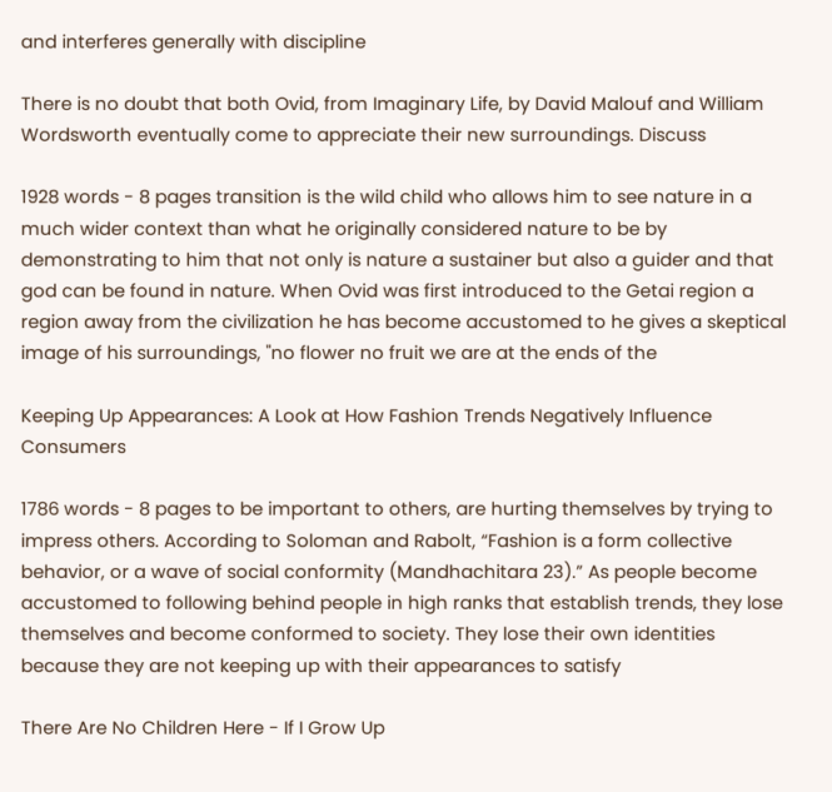and interferes generally with discipline

There is no doubt that both Ovid, from Imaginary Life, by David Malouf and William Wordsworth eventually come to appreciate their new surroundings. Discuss

1928 words - 8 pages transition is the wild child who allows him to see nature in a much wider context than what he originally considered nature to be by demonstrating to him that not only is nature a sustainer but also a guider and that god can be found in nature. When Ovid was first introduced to the Getai region a region away from the civilization he has become accustomed to he gives a skeptical image of his surroundings, "no flower no fruit we are at the ends of the

Keeping Up Appearances: A Look at How Fashion Trends Negatively Influence Consumers

1786 words - 8 pages to be important to others, are hurting themselves by trying to impress others. According to Soloman and Rabolt, “Fashion is a form collective behavior, or a wave of social conformity (Mandhachitara 23).” As people become accustomed to following behind people in high ranks that establish trends, they lose themselves and become conformed to society. They lose their own identities because they are not keeping up with their appearances to satisfy

There Are No Children Here - If I Grow Up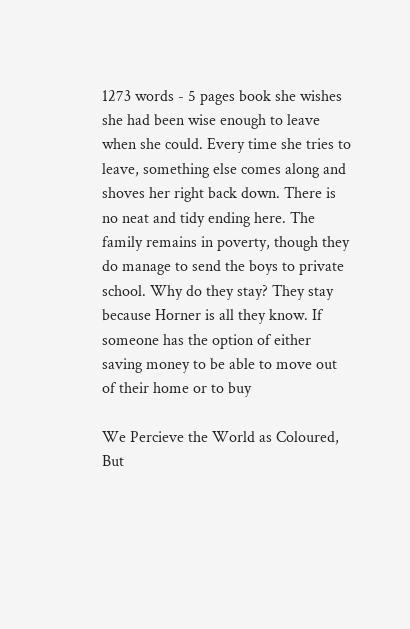1273 words - 5 pages book she wishes she had been wise enough to leave when she could. Every time she tries to leave, something else comes along and shoves her right back down. There is no neat and tidy ending here. The family remains in poverty, though they do manage to send the boys to private school. Why do they stay? They stay because Horner is all they know. If someone has the option of either saving money to be able to move out of their home or to buy

We Percieve the World as Coloured, But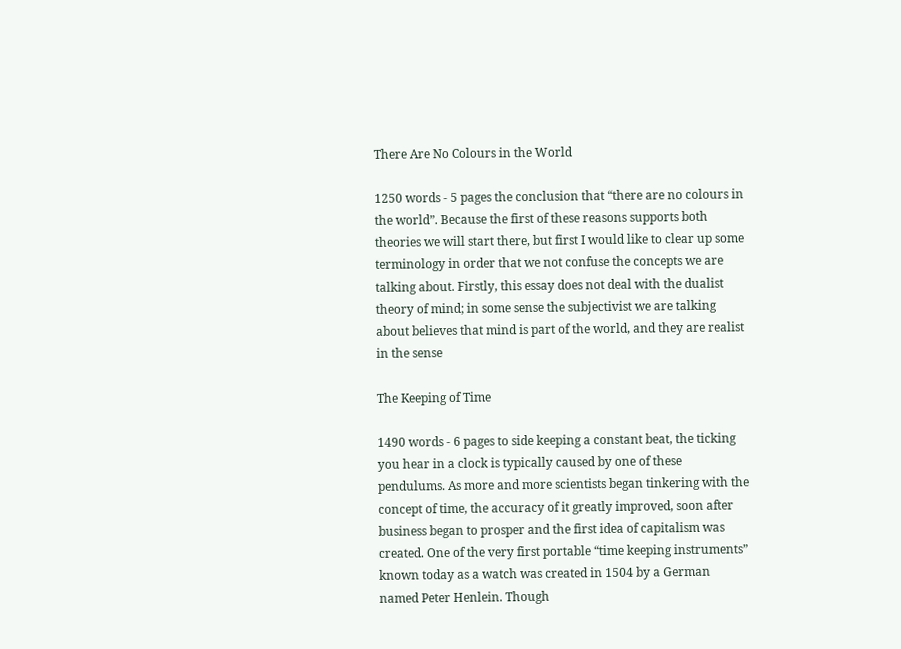There Are No Colours in the World

1250 words - 5 pages the conclusion that “there are no colours in the world”. Because the first of these reasons supports both theories we will start there, but first I would like to clear up some terminology in order that we not confuse the concepts we are talking about. Firstly, this essay does not deal with the dualist theory of mind; in some sense the subjectivist we are talking about believes that mind is part of the world, and they are realist in the sense

The Keeping of Time

1490 words - 6 pages to side keeping a constant beat, the ticking you hear in a clock is typically caused by one of these pendulums. As more and more scientists began tinkering with the concept of time, the accuracy of it greatly improved, soon after business began to prosper and the first idea of capitalism was created. One of the very first portable “time keeping instruments” known today as a watch was created in 1504 by a German named Peter Henlein. Though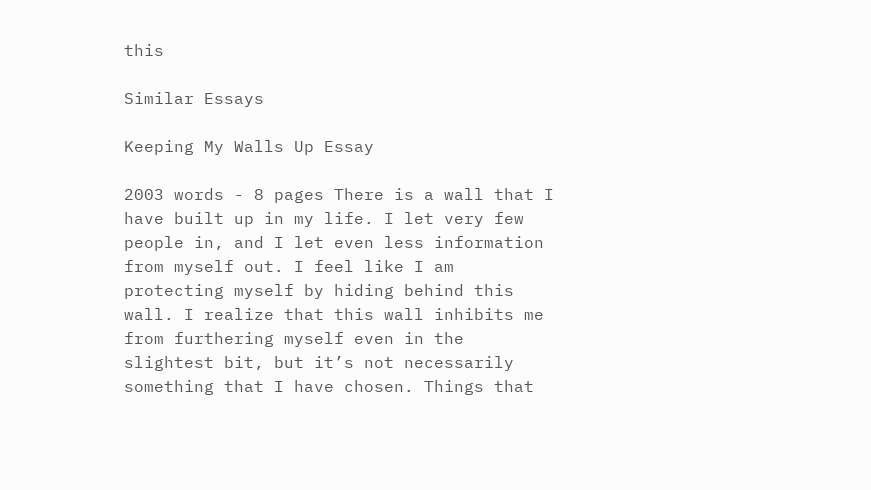this

Similar Essays

Keeping My Walls Up Essay

2003 words - 8 pages There is a wall that I have built up in my life. I let very few people in, and I let even less information from myself out. I feel like I am protecting myself by hiding behind this wall. I realize that this wall inhibits me from furthering myself even in the slightest bit, but it’s not necessarily something that I have chosen. Things that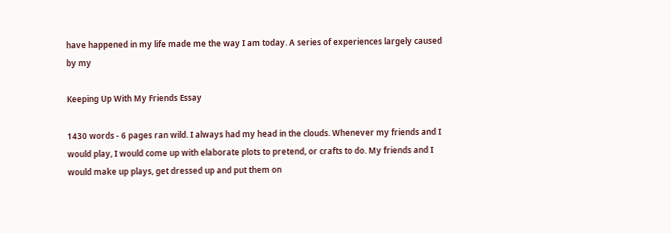have happened in my life made me the way I am today. A series of experiences largely caused by my

Keeping Up With My Friends Essay

1430 words - 6 pages ran wild. I always had my head in the clouds. Whenever my friends and I would play, I would come up with elaborate plots to pretend, or crafts to do. My friends and I would make up plays, get dressed up and put them on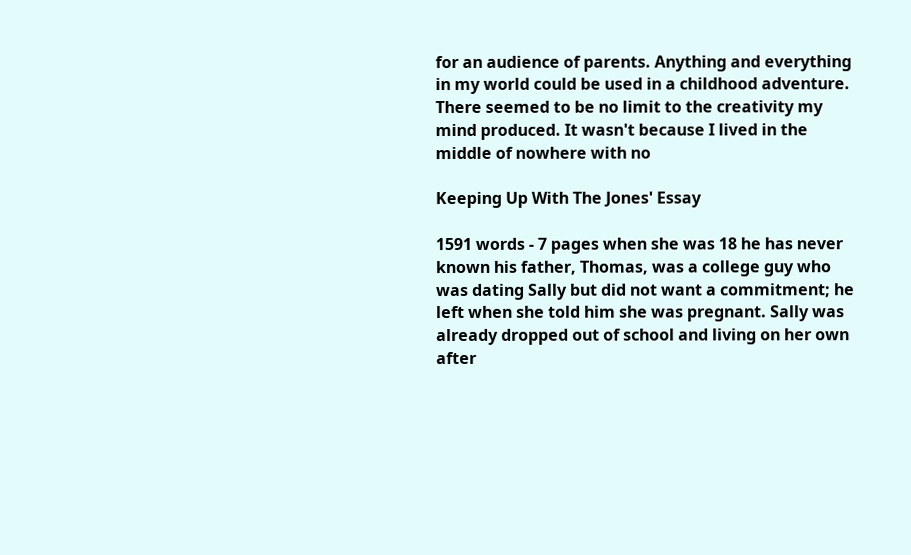for an audience of parents. Anything and everything in my world could be used in a childhood adventure. There seemed to be no limit to the creativity my mind produced. It wasn't because I lived in the middle of nowhere with no

Keeping Up With The Jones' Essay

1591 words - 7 pages when she was 18 he has never known his father, Thomas, was a college guy who was dating Sally but did not want a commitment; he left when she told him she was pregnant. Sally was already dropped out of school and living on her own after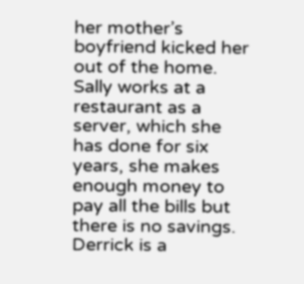her mother’s boyfriend kicked her out of the home. Sally works at a restaurant as a server, which she has done for six years, she makes enough money to pay all the bills but there is no savings. Derrick is a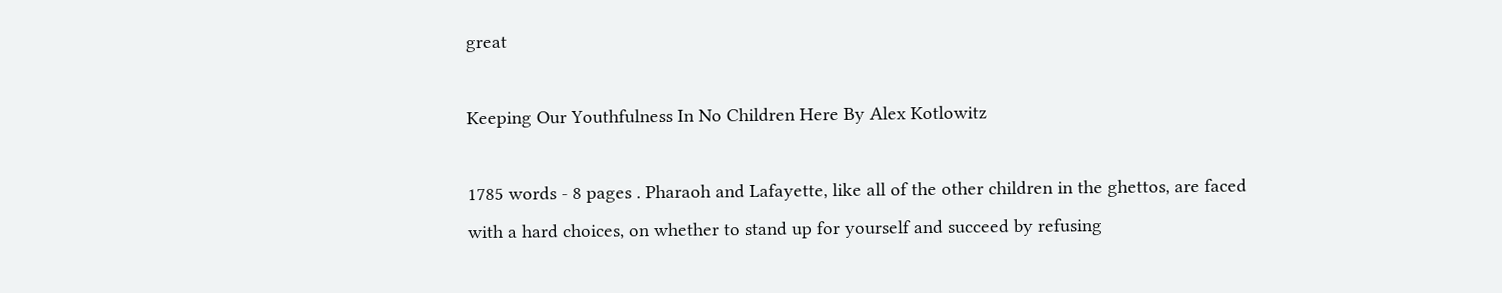great

Keeping Our Youthfulness In No Children Here By Alex Kotlowitz

1785 words - 8 pages . Pharaoh and Lafayette, like all of the other children in the ghettos, are faced with a hard choices, on whether to stand up for yourself and succeed by refusing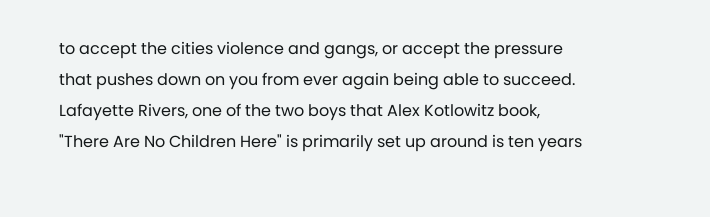to accept the cities violence and gangs, or accept the pressure that pushes down on you from ever again being able to succeed. Lafayette Rivers, one of the two boys that Alex Kotlowitz book, "There Are No Children Here" is primarily set up around is ten years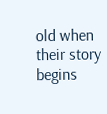old when their story begins